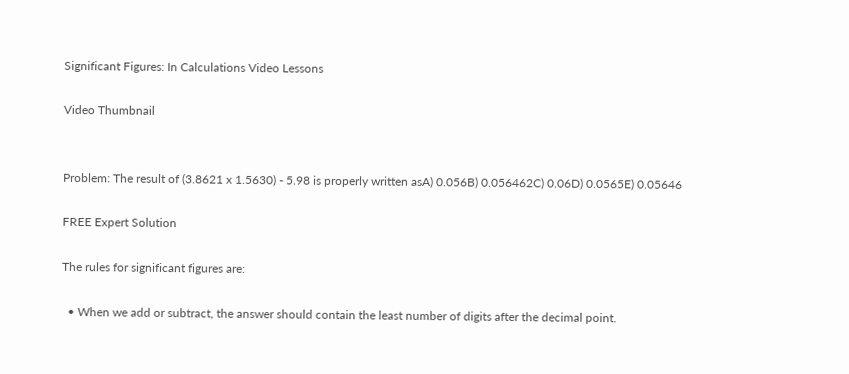Significant Figures: In Calculations Video Lessons

Video Thumbnail


Problem: The result of (3.8621 x 1.5630) - 5.98 is properly written asA) 0.056B) 0.056462C) 0.06D) 0.0565E) 0.05646

FREE Expert Solution

The rules for significant figures are:

  • When we add or subtract, the answer should contain the least number of digits after the decimal point.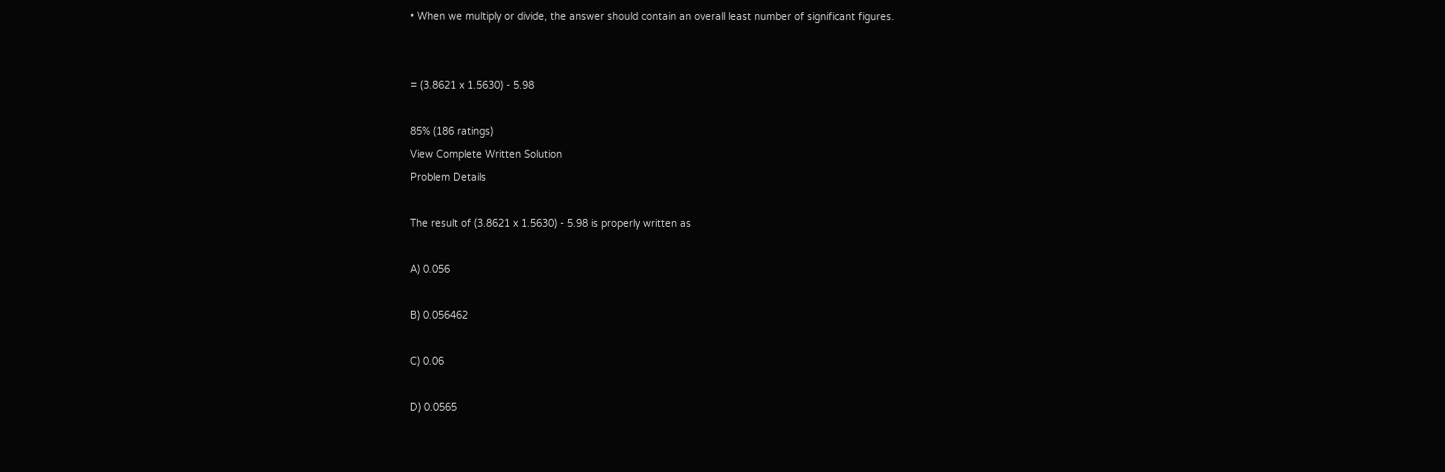• When we multiply or divide, the answer should contain an overall least number of significant figures.


= (3.8621 x 1.5630) - 5.98

85% (186 ratings)
View Complete Written Solution
Problem Details

The result of (3.8621 x 1.5630) - 5.98 is properly written as

A) 0.056

B) 0.056462

C) 0.06

D) 0.0565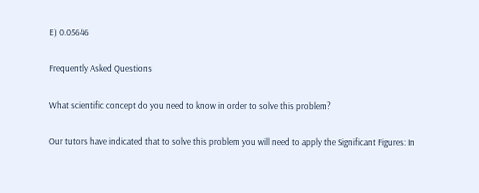E) 0.05646

Frequently Asked Questions

What scientific concept do you need to know in order to solve this problem?

Our tutors have indicated that to solve this problem you will need to apply the Significant Figures: In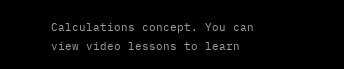Calculations concept. You can view video lessons to learn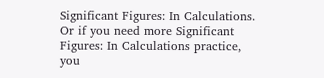Significant Figures: In Calculations. Or if you need more Significant Figures: In Calculations practice, you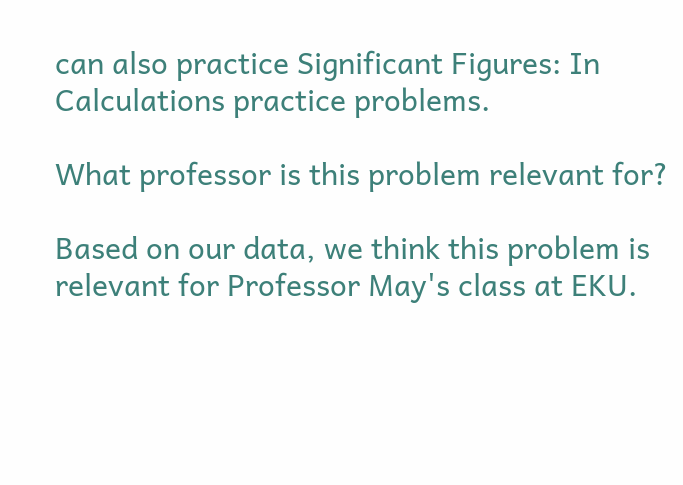can also practice Significant Figures: In Calculations practice problems.

What professor is this problem relevant for?

Based on our data, we think this problem is relevant for Professor May's class at EKU.